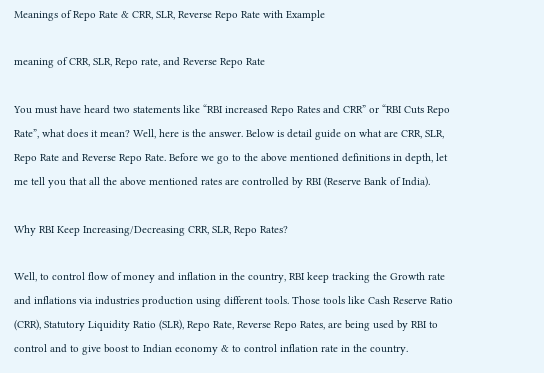Meanings of Repo Rate & CRR, SLR, Reverse Repo Rate with Example

meaning of CRR, SLR, Repo rate, and Reverse Repo Rate

You must have heard two statements like “RBI increased Repo Rates and CRR” or “RBI Cuts Repo Rate”, what does it mean? Well, here is the answer. Below is detail guide on what are CRR, SLR, Repo Rate and Reverse Repo Rate. Before we go to the above mentioned definitions in depth, let me tell you that all the above mentioned rates are controlled by RBI (Reserve Bank of India).

Why RBI Keep Increasing/Decreasing CRR, SLR, Repo Rates?

Well, to control flow of money and inflation in the country, RBI keep tracking the Growth rate and inflations via industries production using different tools. Those tools like Cash Reserve Ratio (CRR), Statutory Liquidity Ratio (SLR), Repo Rate, Reverse Repo Rates, are being used by RBI to control and to give boost to Indian economy & to control inflation rate in the country.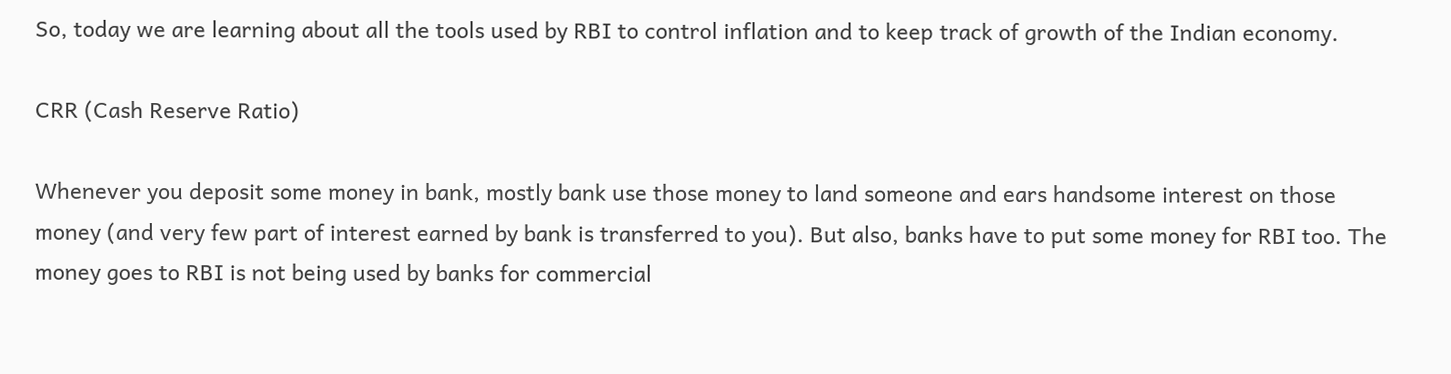So, today we are learning about all the tools used by RBI to control inflation and to keep track of growth of the Indian economy.

CRR (Cash Reserve Ratio)

Whenever you deposit some money in bank, mostly bank use those money to land someone and ears handsome interest on those money (and very few part of interest earned by bank is transferred to you). But also, banks have to put some money for RBI too. The money goes to RBI is not being used by banks for commercial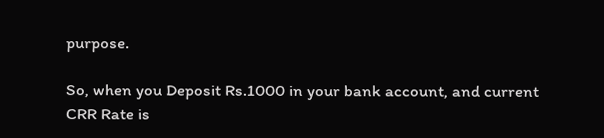purpose.

So, when you Deposit Rs.1000 in your bank account, and current CRR Rate is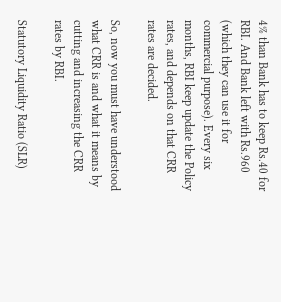4% than Bank has to keep Rs.40 for RBI. And Bank left with Rs.960 (which they can use it for commercial purpose). Every six months, RBI keep update the Policy rates, and depends on that CRR rates are decided.

So, now you must have understood what CRR is and what it means by cutting and increasing the CRR rates by RBI.

Statutory Liquidity Ratio (SLR)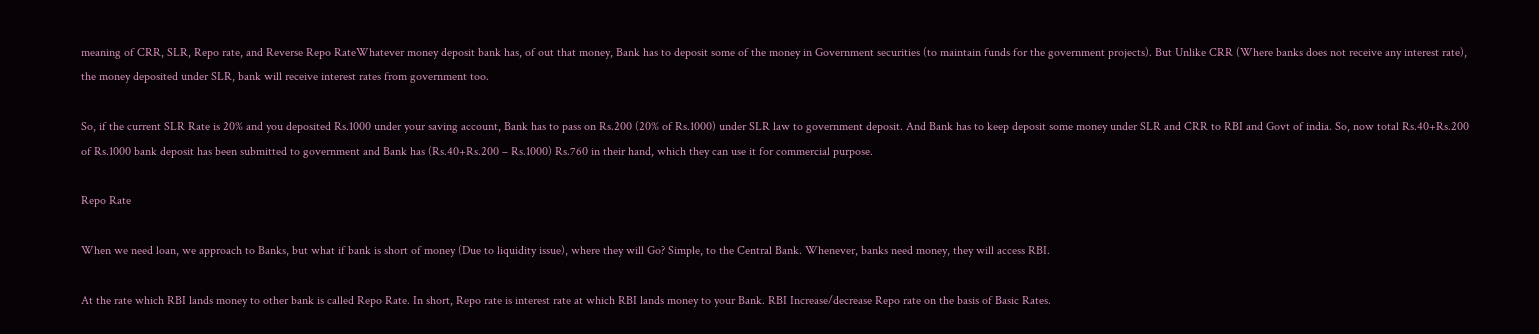meaning of CRR, SLR, Repo rate, and Reverse Repo RateWhatever money deposit bank has, of out that money, Bank has to deposit some of the money in Government securities (to maintain funds for the government projects). But Unlike CRR (Where banks does not receive any interest rate), the money deposited under SLR, bank will receive interest rates from government too.

So, if the current SLR Rate is 20% and you deposited Rs.1000 under your saving account, Bank has to pass on Rs.200 (20% of Rs.1000) under SLR law to government deposit. And Bank has to keep deposit some money under SLR and CRR to RBI and Govt of india. So, now total Rs.40+Rs.200 of Rs.1000 bank deposit has been submitted to government and Bank has (Rs.40+Rs.200 – Rs.1000) Rs.760 in their hand, which they can use it for commercial purpose.

Repo Rate

When we need loan, we approach to Banks, but what if bank is short of money (Due to liquidity issue), where they will Go? Simple, to the Central Bank. Whenever, banks need money, they will access RBI.

At the rate which RBI lands money to other bank is called Repo Rate. In short, Repo rate is interest rate at which RBI lands money to your Bank. RBI Increase/decrease Repo rate on the basis of Basic Rates.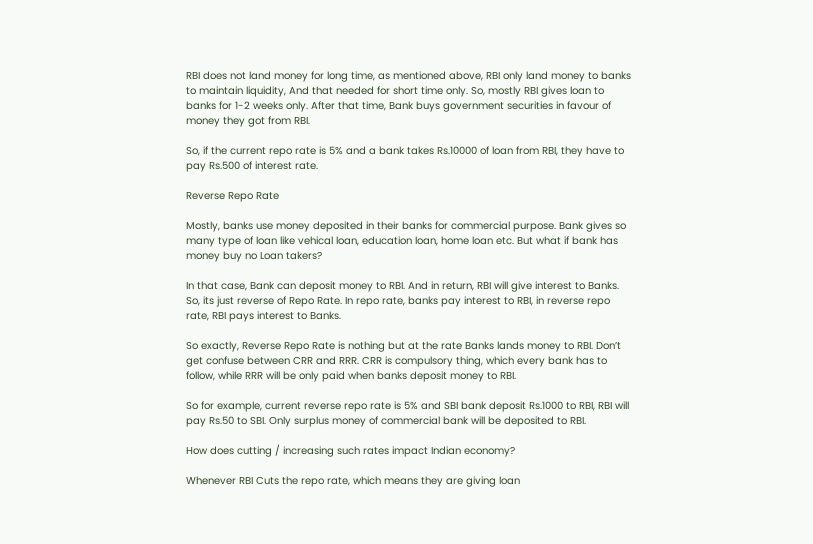RBI does not land money for long time, as mentioned above, RBI only land money to banks to maintain liquidity, And that needed for short time only. So, mostly RBI gives loan to banks for 1-2 weeks only. After that time, Bank buys government securities in favour of money they got from RBI.

So, if the current repo rate is 5% and a bank takes Rs.10000 of loan from RBI, they have to pay Rs.500 of interest rate.

Reverse Repo Rate

Mostly, banks use money deposited in their banks for commercial purpose. Bank gives so many type of loan like vehical loan, education loan, home loan etc. But what if bank has money buy no Loan takers?

In that case, Bank can deposit money to RBI. And in return, RBI will give interest to Banks. So, its just reverse of Repo Rate. In repo rate, banks pay interest to RBI, in reverse repo rate, RBI pays interest to Banks.

So exactly, Reverse Repo Rate is nothing but at the rate Banks lands money to RBI. Don’t get confuse between CRR and RRR. CRR is compulsory thing, which every bank has to follow, while RRR will be only paid when banks deposit money to RBI.

So for example, current reverse repo rate is 5% and SBI bank deposit Rs.1000 to RBI, RBI will pay Rs.50 to SBI. Only surplus money of commercial bank will be deposited to RBI.

How does cutting / increasing such rates impact Indian economy?

Whenever RBI Cuts the repo rate, which means they are giving loan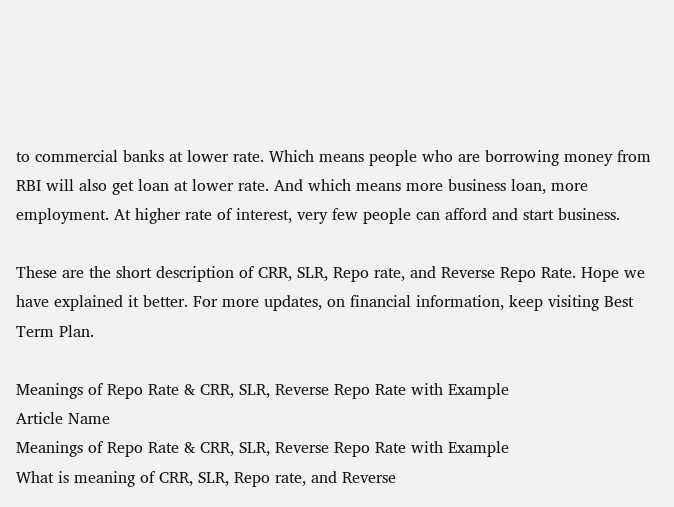to commercial banks at lower rate. Which means people who are borrowing money from RBI will also get loan at lower rate. And which means more business loan, more employment. At higher rate of interest, very few people can afford and start business.

These are the short description of CRR, SLR, Repo rate, and Reverse Repo Rate. Hope we have explained it better. For more updates, on financial information, keep visiting Best Term Plan.

Meanings of Repo Rate & CRR, SLR, Reverse Repo Rate with Example
Article Name
Meanings of Repo Rate & CRR, SLR, Reverse Repo Rate with Example
What is meaning of CRR, SLR, Repo rate, and Reverse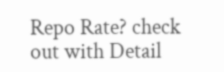Repo Rate? check out with Detail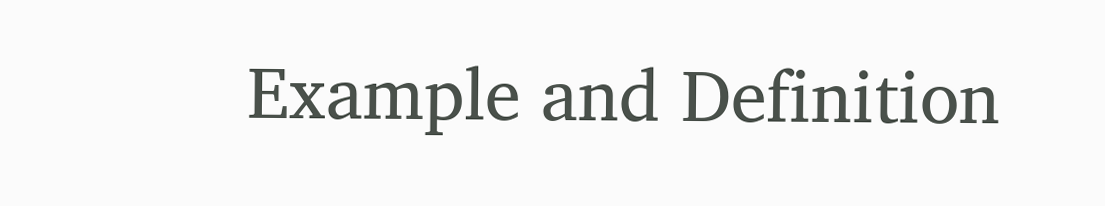Example and Definition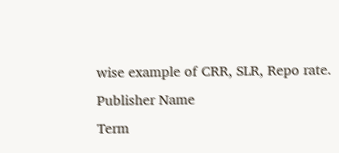wise example of CRR, SLR, Repo rate.
Publisher Name
Term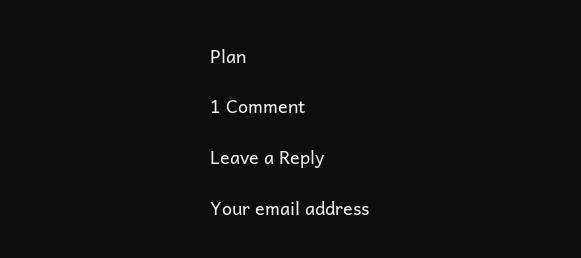Plan

1 Comment

Leave a Reply

Your email address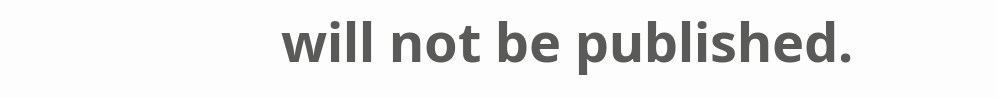will not be published.